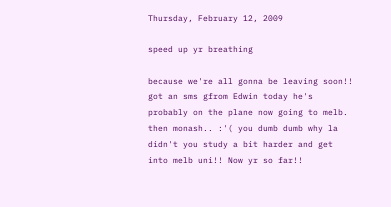Thursday, February 12, 2009

speed up yr breathing

because we're all gonna be leaving soon!! got an sms gfrom Edwin today he's probably on the plane now going to melb. then monash.. :'( you dumb dumb why la didn't you study a bit harder and get into melb uni!! Now yr so far!!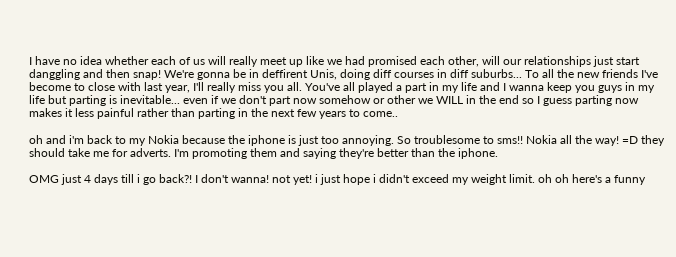I have no idea whether each of us will really meet up like we had promised each other, will our relationships just start danggling and then snap! We're gonna be in deffirent Unis, doing diff courses in diff suburbs... To all the new friends I've become to close with last year, I'll really miss you all. You've all played a part in my life and I wanna keep you guys in my life but parting is inevitable... even if we don't part now somehow or other we WILL in the end so I guess parting now makes it less painful rather than parting in the next few years to come..

oh and i'm back to my Nokia because the iphone is just too annoying. So troublesome to sms!! Nokia all the way! =D they should take me for adverts. I'm promoting them and saying they're better than the iphone.

OMG just 4 days till i go back?! I don't wanna! not yet! i just hope i didn't exceed my weight limit. oh oh here's a funny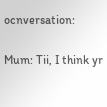ocnversation:

Mum: Tii, I think yr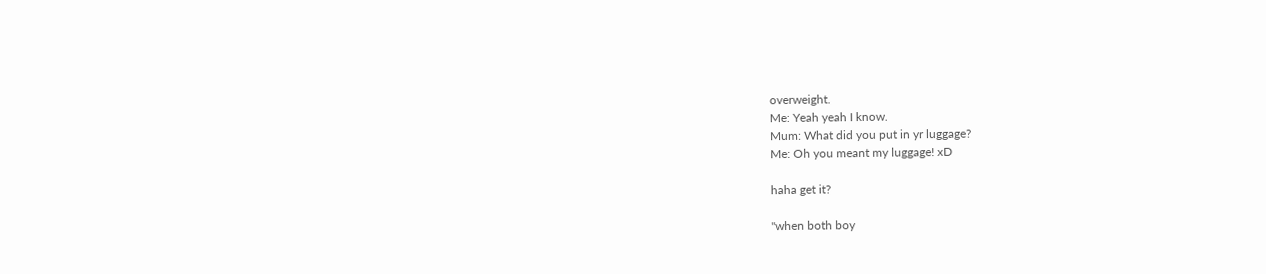overweight.
Me: Yeah yeah I know.
Mum: What did you put in yr luggage?
Me: Oh you meant my luggage! xD

haha get it?

"when both boy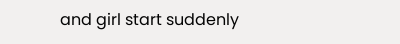and girl start suddenly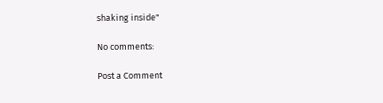shaking inside"

No comments:

Post a Comment